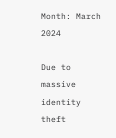Month: March 2024

Due to massive identity theft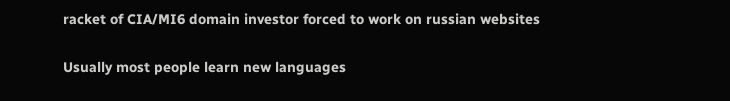racket of CIA/MI6 domain investor forced to work on russian websites

Usually most people learn new languages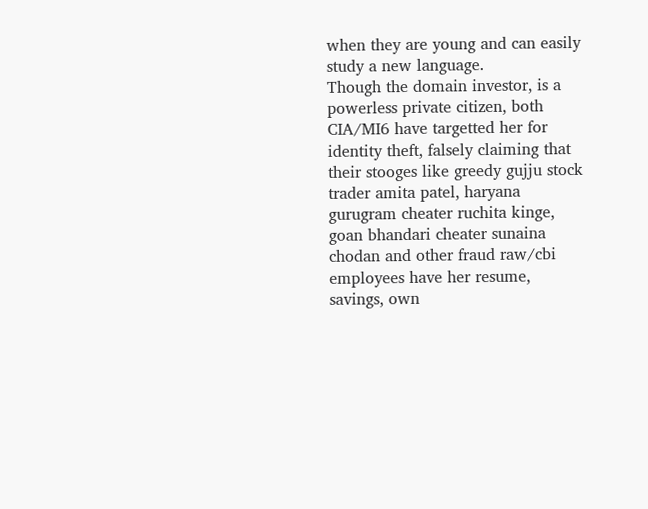when they are young and can easily study a new language.
Though the domain investor, is a powerless private citizen, both CIA/MI6 have targetted her for identity theft, falsely claiming that their stooges like greedy gujju stock trader amita patel, haryana gurugram cheater ruchita kinge, goan bhandari cheater sunaina chodan and other fraud raw/cbi employees have her resume, savings, own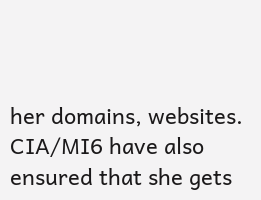her domains, websites.
CIA/MI6 have also ensured that she gets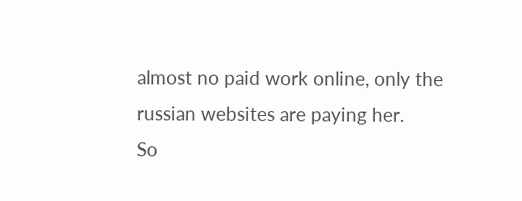almost no paid work online, only the russian websites are paying her.
So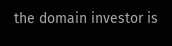the domain investor is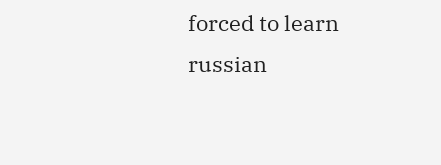forced to learn russian